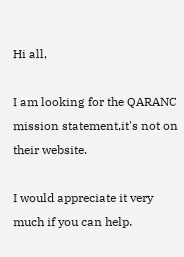Hi all,

I am looking for the QARANC mission statement,it's not on their website.

I would appreciate it very much if you can help.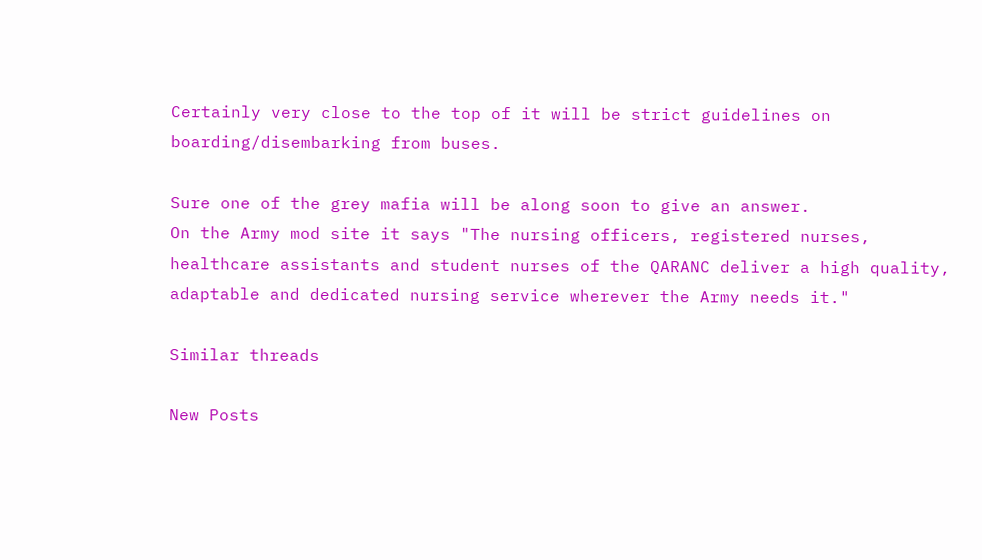Certainly very close to the top of it will be strict guidelines on boarding/disembarking from buses.

Sure one of the grey mafia will be along soon to give an answer.
On the Army mod site it says "The nursing officers, registered nurses, healthcare assistants and student nurses of the QARANC deliver a high quality, adaptable and dedicated nursing service wherever the Army needs it."

Similar threads

New Posts